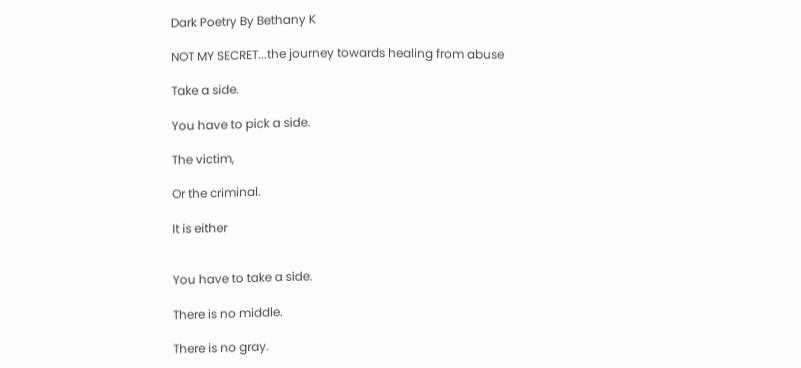Dark Poetry By Bethany K

NOT MY SECRET...the journey towards healing from abuse

Take a side.

You have to pick a side.

The victim,

Or the criminal.

It is either


You have to take a side.

There is no middle.

There is no gray.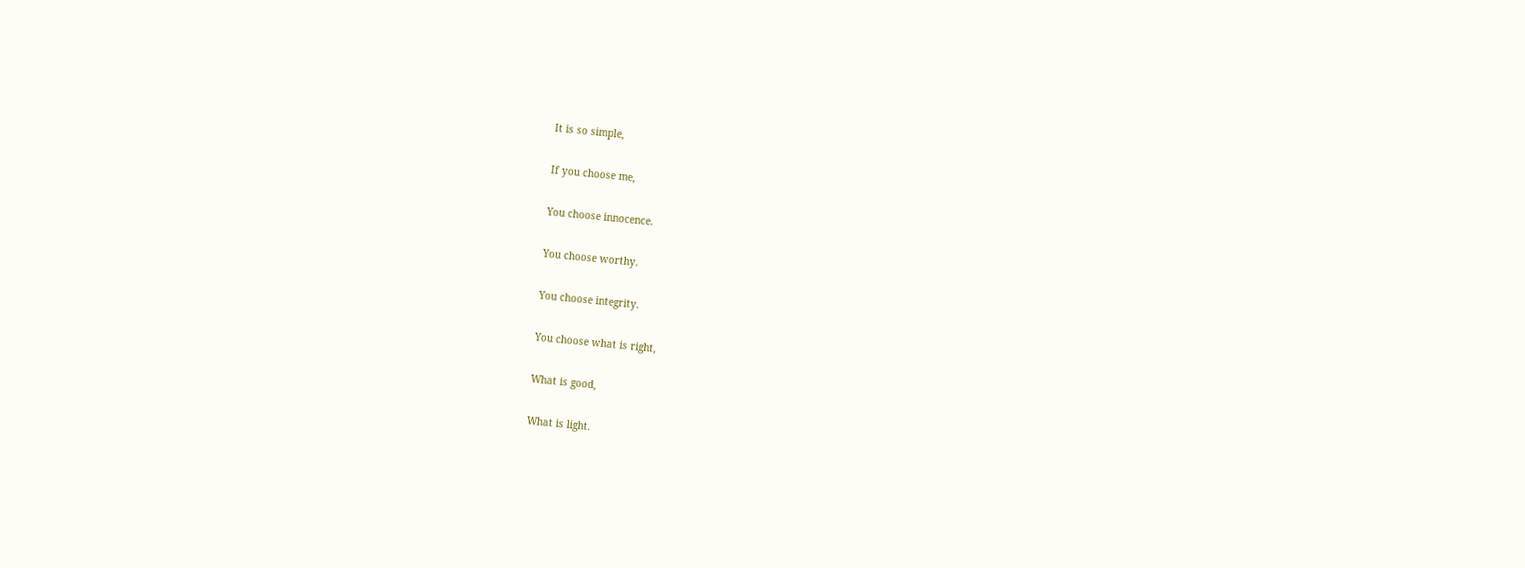It is so simple,

If you choose me,

You choose innocence.

You choose worthy.

You choose integrity.

You choose what is right,

What is good,

What is light.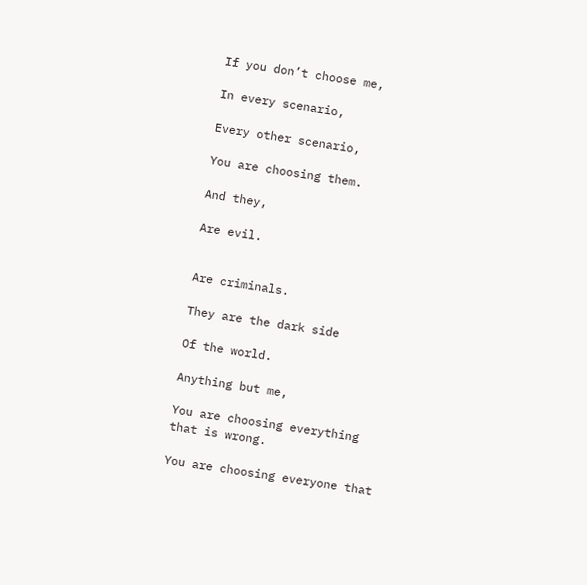If you don’t choose me,

In every scenario,

Every other scenario,

You are choosing them.

And they,

Are evil.


Are criminals.

They are the dark side

Of the world.

Anything but me,

You are choosing everything that is wrong.

You are choosing everyone that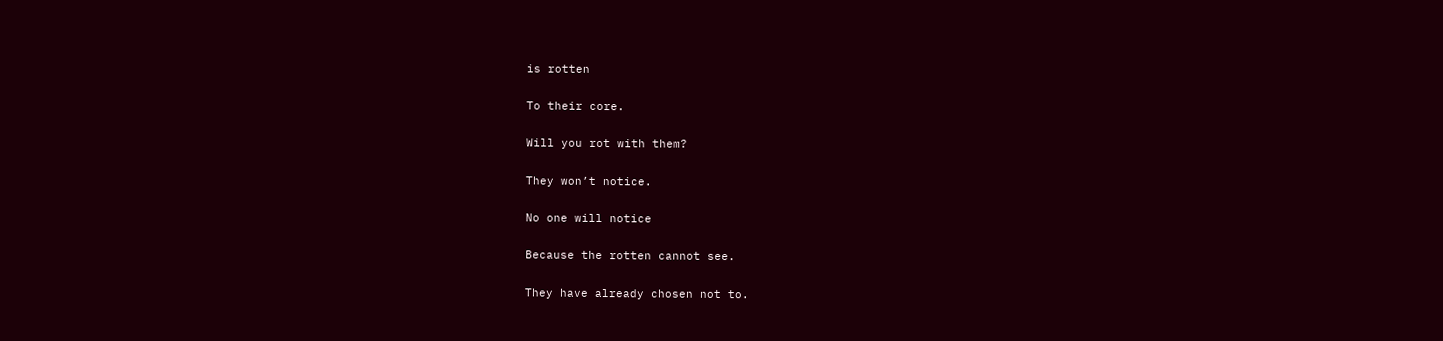is rotten

To their core.

Will you rot with them?

They won’t notice.

No one will notice

Because the rotten cannot see.

They have already chosen not to.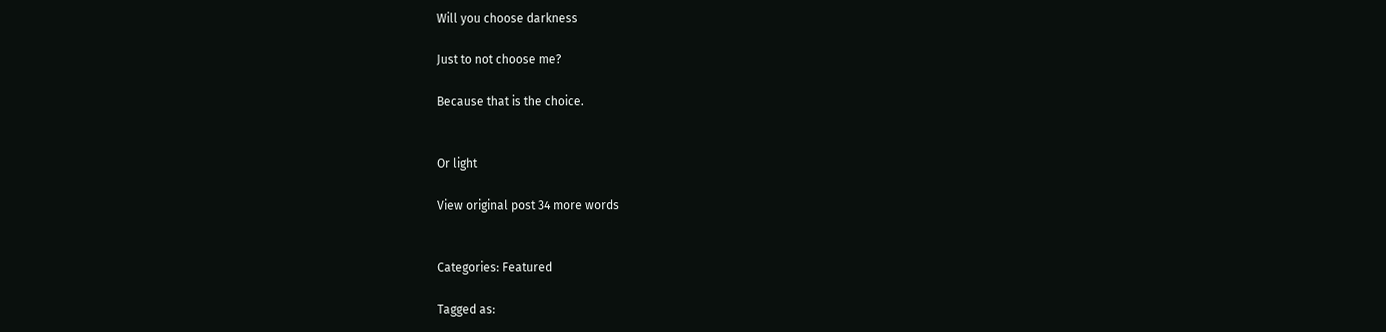Will you choose darkness

Just to not choose me?

Because that is the choice.


Or light

View original post 34 more words


Categories: Featured

Tagged as: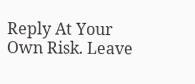Reply At Your Own Risk. Leave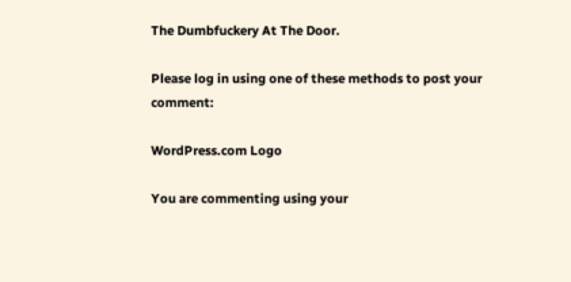The Dumbfuckery At The Door.

Please log in using one of these methods to post your comment:

WordPress.com Logo

You are commenting using your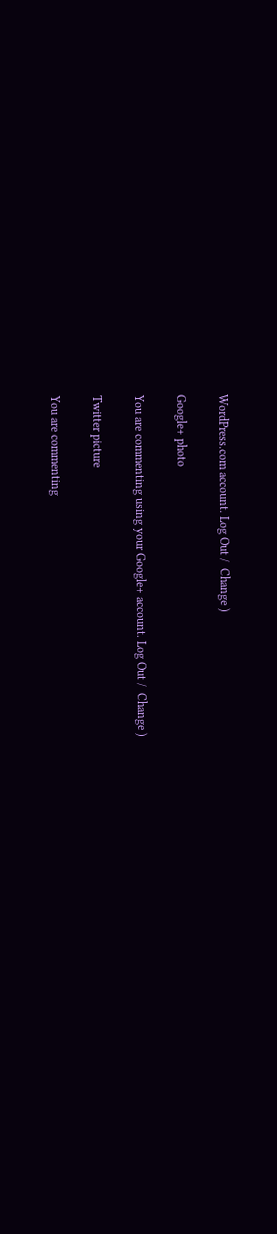WordPress.com account. Log Out /  Change )

Google+ photo

You are commenting using your Google+ account. Log Out /  Change )

Twitter picture

You are commenting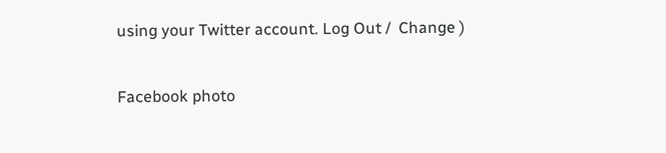using your Twitter account. Log Out /  Change )

Facebook photo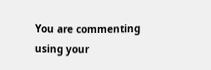You are commenting using your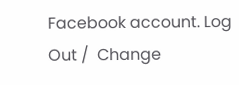Facebook account. Log Out /  Change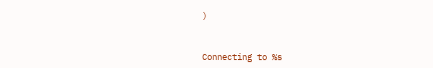)


Connecting to %s